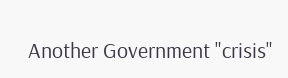Another Government "crisis"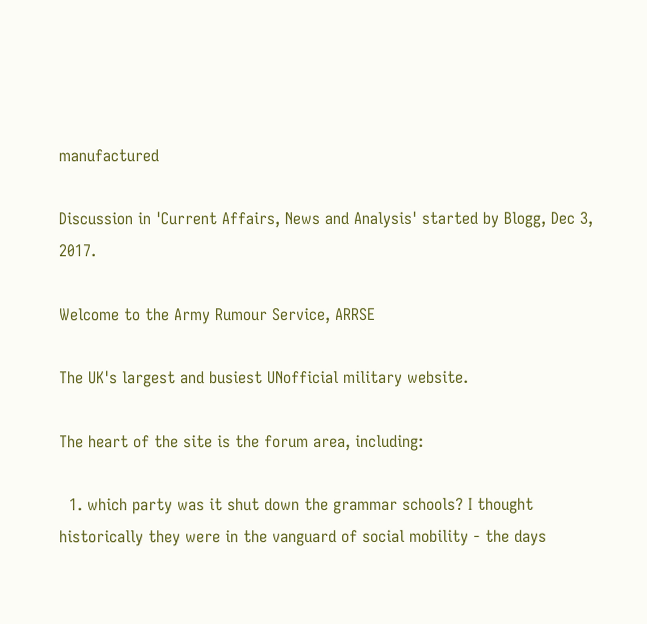manufactured

Discussion in 'Current Affairs, News and Analysis' started by Blogg, Dec 3, 2017.

Welcome to the Army Rumour Service, ARRSE

The UK's largest and busiest UNofficial military website.

The heart of the site is the forum area, including:

  1. which party was it shut down the grammar schools? I thought historically they were in the vanguard of social mobility - the days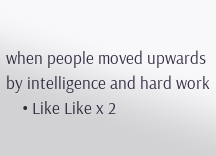when people moved upwards by intelligence and hard work
    • Like Like x 2